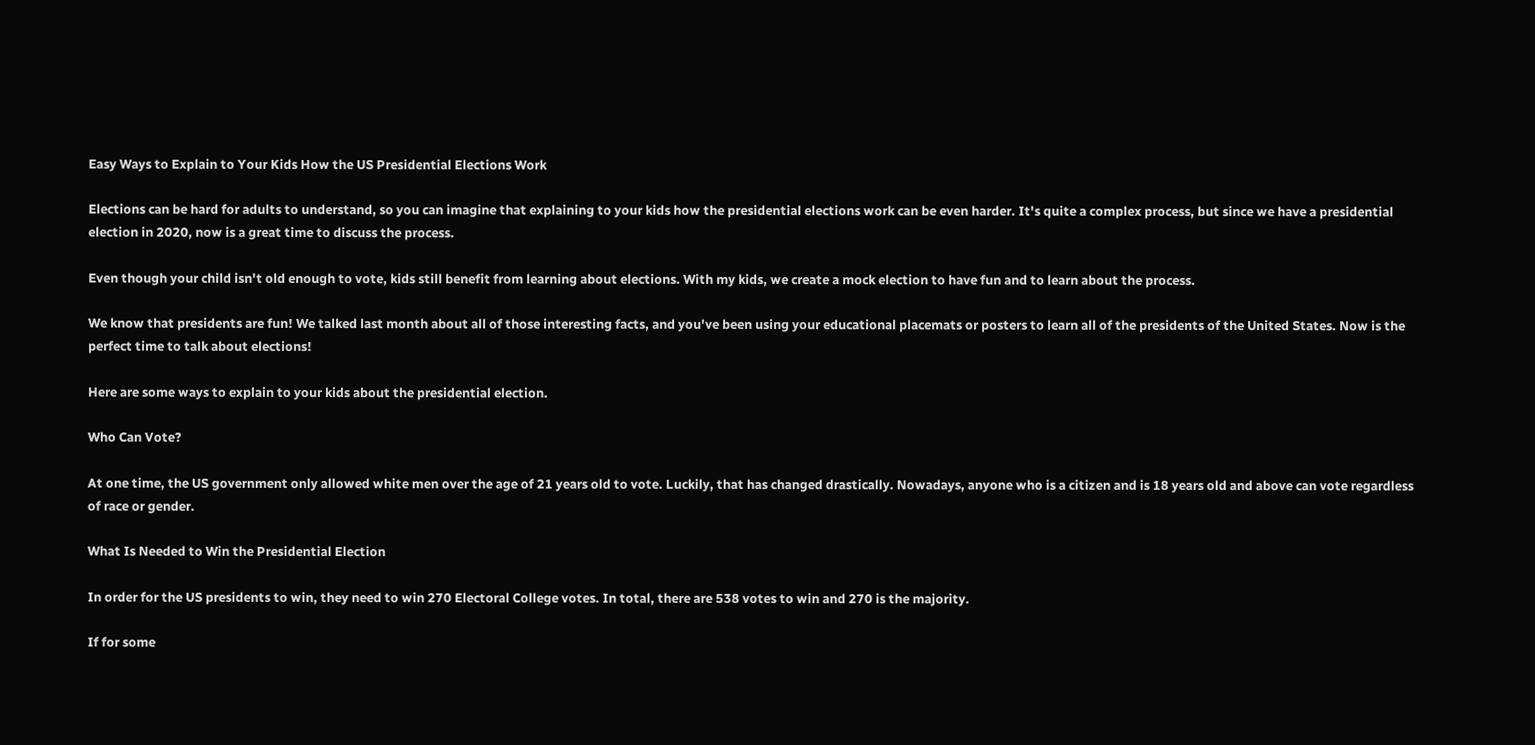Easy Ways to Explain to Your Kids How the US Presidential Elections Work

Elections can be hard for adults to understand, so you can imagine that explaining to your kids how the presidential elections work can be even harder. It's quite a complex process, but since we have a presidential election in 2020, now is a great time to discuss the process.

Even though your child isn't old enough to vote, kids still benefit from learning about elections. With my kids, we create a mock election to have fun and to learn about the process.

We know that presidents are fun! We talked last month about all of those interesting facts, and you've been using your educational placemats or posters to learn all of the presidents of the United States. Now is the perfect time to talk about elections!

Here are some ways to explain to your kids about the presidential election.

Who Can Vote?

At one time, the US government only allowed white men over the age of 21 years old to vote. Luckily, that has changed drastically. Nowadays, anyone who is a citizen and is 18 years old and above can vote regardless of race or gender.

What Is Needed to Win the Presidential Election

In order for the US presidents to win, they need to win 270 Electoral College votes. In total, there are 538 votes to win and 270 is the majority.

If for some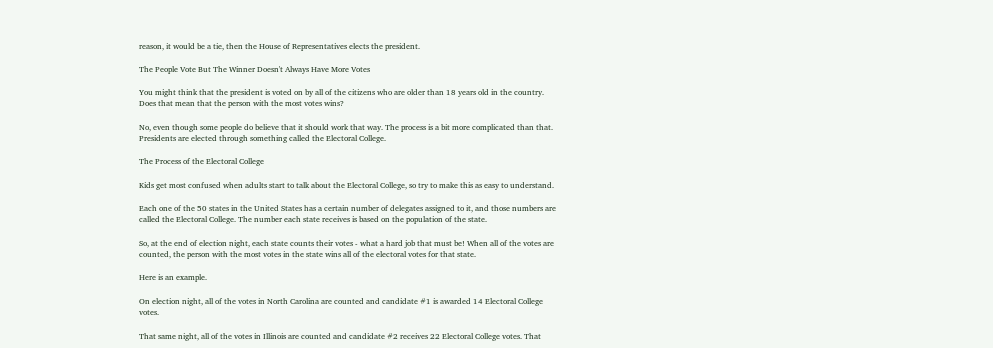reason, it would be a tie, then the House of Representatives elects the president.

The People Vote But The Winner Doesn't Always Have More Votes

You might think that the president is voted on by all of the citizens who are older than 18 years old in the country. Does that mean that the person with the most votes wins?

No, even though some people do believe that it should work that way. The process is a bit more complicated than that. Presidents are elected through something called the Electoral College.

The Process of the Electoral College

Kids get most confused when adults start to talk about the Electoral College, so try to make this as easy to understand.

Each one of the 50 states in the United States has a certain number of delegates assigned to it, and those numbers are called the Electoral College. The number each state receives is based on the population of the state.

So, at the end of election night, each state counts their votes - what a hard job that must be! When all of the votes are counted, the person with the most votes in the state wins all of the electoral votes for that state.

Here is an example.

On election night, all of the votes in North Carolina are counted and candidate #1 is awarded 14 Electoral College votes.

That same night, all of the votes in Illinois are counted and candidate #2 receives 22 Electoral College votes. That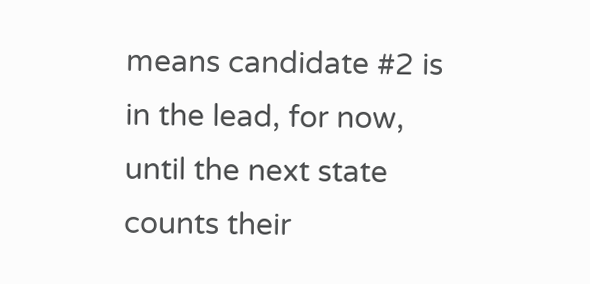means candidate #2 is in the lead, for now, until the next state counts their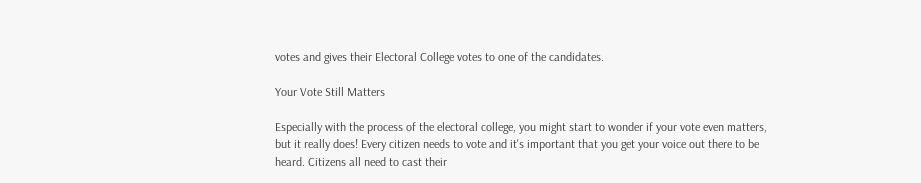votes and gives their Electoral College votes to one of the candidates.

Your Vote Still Matters

Especially with the process of the electoral college, you might start to wonder if your vote even matters, but it really does! Every citizen needs to vote and it's important that you get your voice out there to be heard. Citizens all need to cast their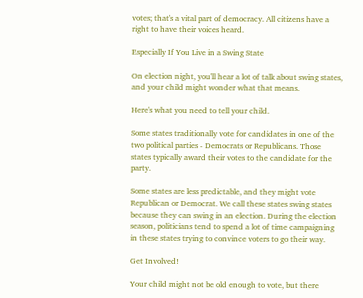votes; that's a vital part of democracy. All citizens have a right to have their voices heard.

Especially If You Live in a Swing State

On election night, you'll hear a lot of talk about swing states, and your child might wonder what that means.

Here's what you need to tell your child.

Some states traditionally vote for candidates in one of the two political parties - Democrats or Republicans. Those states typically award their votes to the candidate for the party.

Some states are less predictable, and they might vote Republican or Democrat. We call these states swing states because they can swing in an election. During the election season, politicians tend to spend a lot of time campaigning in these states trying to convince voters to go their way.

Get Involved!

Your child might not be old enough to vote, but there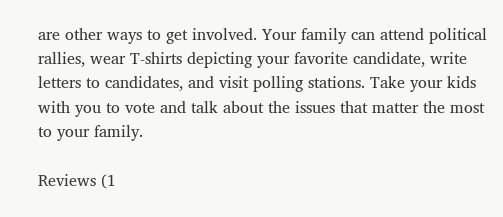are other ways to get involved. Your family can attend political rallies, wear T-shirts depicting your favorite candidate, write letters to candidates, and visit polling stations. Take your kids with you to vote and talk about the issues that matter the most to your family.

Reviews (1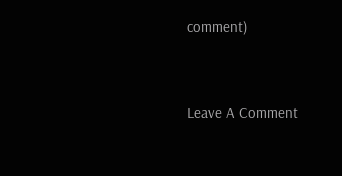comment)



Leave A Comment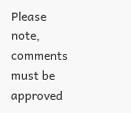Please note, comments must be approved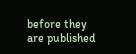before they are published